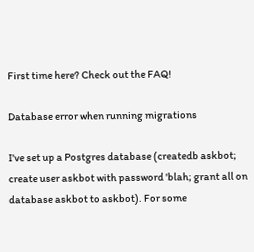First time here? Check out the FAQ!

Database error when running migrations

I've set up a Postgres database (createdb askbot; create user askbot with password 'blah; grant all on database askbot to askbot). For some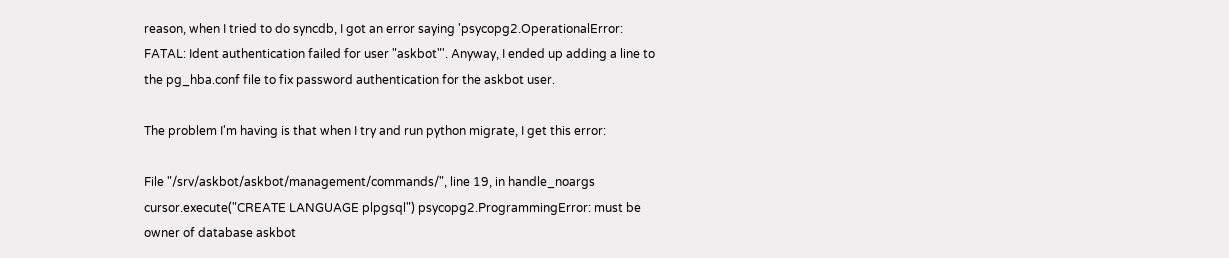reason, when I tried to do syncdb, I got an error saying 'psycopg2.OperationalError: FATAL: Ident authentication failed for user "askbot"'. Anyway, I ended up adding a line to the pg_hba.conf file to fix password authentication for the askbot user.

The problem I'm having is that when I try and run python migrate, I get this error:

File "/srv/askbot/askbot/management/commands/", line 19, in handle_noargs cursor.execute("CREATE LANGUAGE plpgsql") psycopg2.ProgrammingError: must be owner of database askbot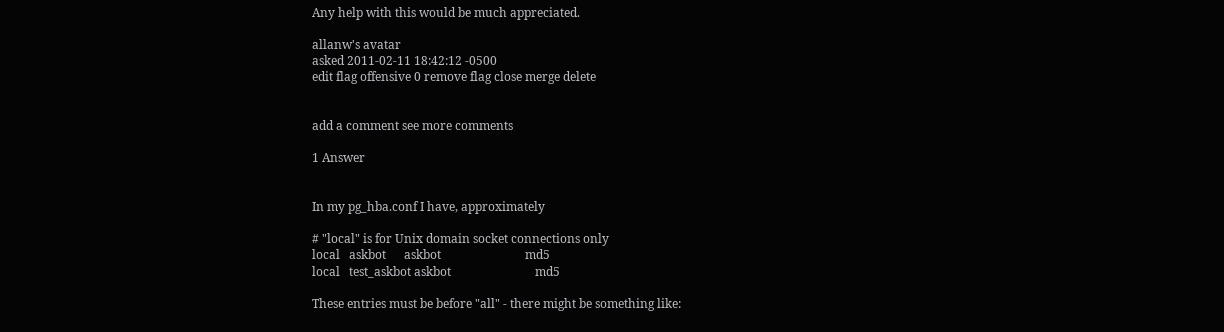Any help with this would be much appreciated.

allanw's avatar
asked 2011-02-11 18:42:12 -0500
edit flag offensive 0 remove flag close merge delete


add a comment see more comments

1 Answer


In my pg_hba.conf I have, approximately

# "local" is for Unix domain socket connections only
local   askbot      askbot                            md5
local   test_askbot askbot                            md5

These entries must be before "all" - there might be something like: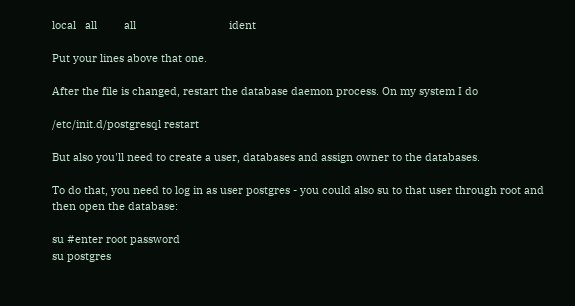local   all         all                               ident

Put your lines above that one.

After the file is changed, restart the database daemon process. On my system I do

/etc/init.d/postgresql restart

But also you'll need to create a user, databases and assign owner to the databases.

To do that, you need to log in as user postgres - you could also su to that user through root and then open the database:

su #enter root password
su postgres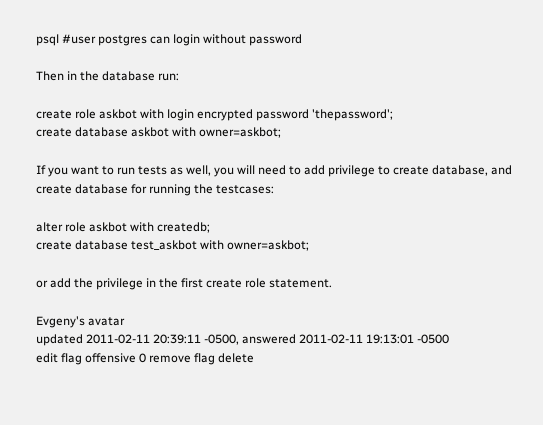psql #user postgres can login without password

Then in the database run:

create role askbot with login encrypted password 'thepassword';
create database askbot with owner=askbot;

If you want to run tests as well, you will need to add privilege to create database, and create database for running the testcases:

alter role askbot with createdb;
create database test_askbot with owner=askbot;

or add the privilege in the first create role statement.

Evgeny's avatar
updated 2011-02-11 20:39:11 -0500, answered 2011-02-11 19:13:01 -0500
edit flag offensive 0 remove flag delete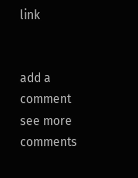link


add a comment see more comments